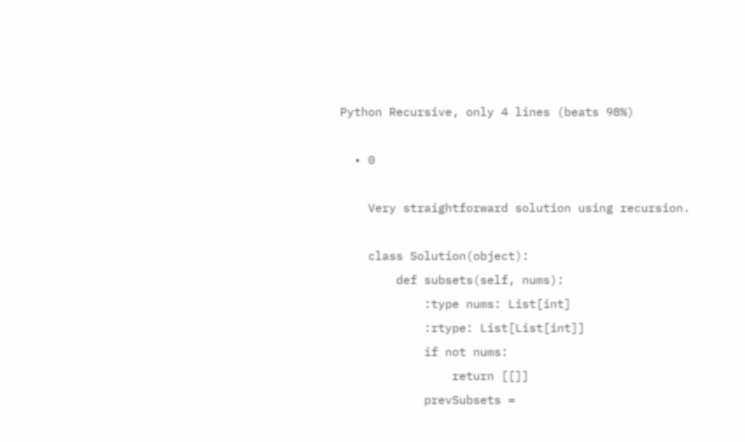Python Recursive, only 4 lines (beats 98%)

  • 0

    Very straightforward solution using recursion.

    class Solution(object):
        def subsets(self, nums):
            :type nums: List[int]
            :rtype: List[List[int]]
            if not nums:
                return [[]]
            prevSubsets =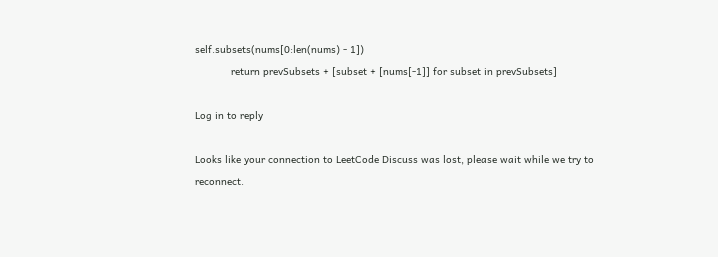self.subsets(nums[0:len(nums) - 1])
            return prevSubsets + [subset + [nums[-1]] for subset in prevSubsets]

Log in to reply

Looks like your connection to LeetCode Discuss was lost, please wait while we try to reconnect.